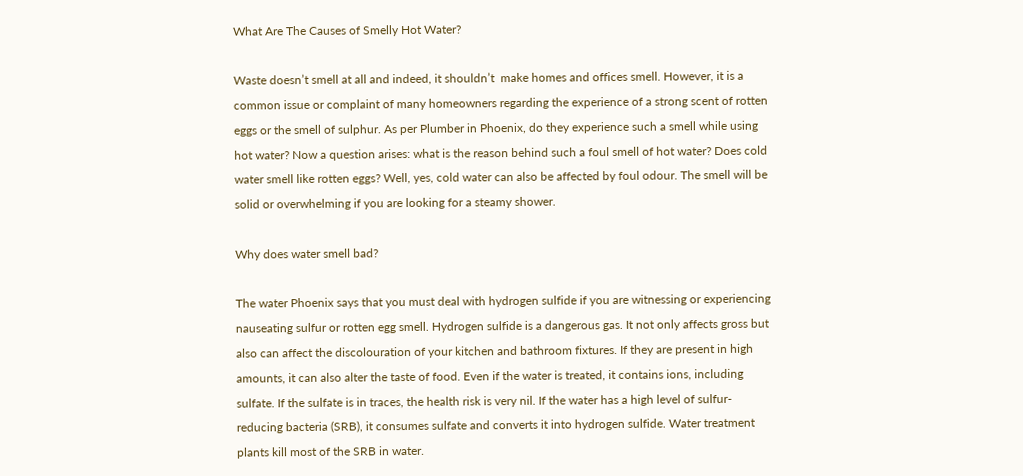What Are The Causes of Smelly Hot Water?

Waste doesn’t smell at all and indeed, it shouldn’t  make homes and offices smell. However, it is a common issue or complaint of many homeowners regarding the experience of a strong scent of rotten eggs or the smell of sulphur. As per Plumber in Phoenix, do they experience such a smell while using hot water? Now a question arises: what is the reason behind such a foul smell of hot water? Does cold water smell like rotten eggs? Well, yes, cold water can also be affected by foul odour. The smell will be solid or overwhelming if you are looking for a steamy shower.

Why does water smell bad?

The water Phoenix says that you must deal with hydrogen sulfide if you are witnessing or experiencing nauseating sulfur or rotten egg smell. Hydrogen sulfide is a dangerous gas. It not only affects gross but also can affect the discolouration of your kitchen and bathroom fixtures. If they are present in high amounts, it can also alter the taste of food. Even if the water is treated, it contains ions, including sulfate. If the sulfate is in traces, the health risk is very nil. If the water has a high level of sulfur-reducing bacteria (SRB), it consumes sulfate and converts it into hydrogen sulfide. Water treatment plants kill most of the SRB in water.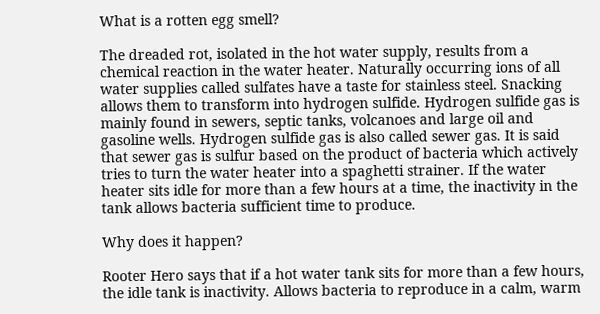What is a rotten egg smell?

The dreaded rot, isolated in the hot water supply, results from a chemical reaction in the water heater. Naturally occurring ions of all water supplies called sulfates have a taste for stainless steel. Snacking allows them to transform into hydrogen sulfide. Hydrogen sulfide gas is mainly found in sewers, septic tanks, volcanoes and large oil and gasoline wells. Hydrogen sulfide gas is also called sewer gas. It is said that sewer gas is sulfur based on the product of bacteria which actively tries to turn the water heater into a spaghetti strainer. If the water heater sits idle for more than a few hours at a time, the inactivity in the tank allows bacteria sufficient time to produce.

Why does it happen?

Rooter Hero says that if a hot water tank sits for more than a few hours, the idle tank is inactivity. Allows bacteria to reproduce in a calm, warm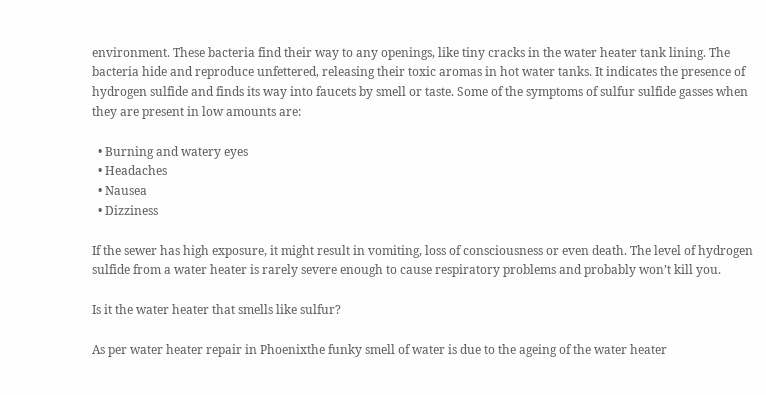environment. These bacteria find their way to any openings, like tiny cracks in the water heater tank lining. The bacteria hide and reproduce unfettered, releasing their toxic aromas in hot water tanks. It indicates the presence of hydrogen sulfide and finds its way into faucets by smell or taste. Some of the symptoms of sulfur sulfide gasses when they are present in low amounts are:

  • Burning and watery eyes
  • Headaches
  • Nausea
  • Dizziness

If the sewer has high exposure, it might result in vomiting, loss of consciousness or even death. The level of hydrogen sulfide from a water heater is rarely severe enough to cause respiratory problems and probably won’t kill you.

Is it the water heater that smells like sulfur?

As per water heater repair in Phoenixthe funky smell of water is due to the ageing of the water heater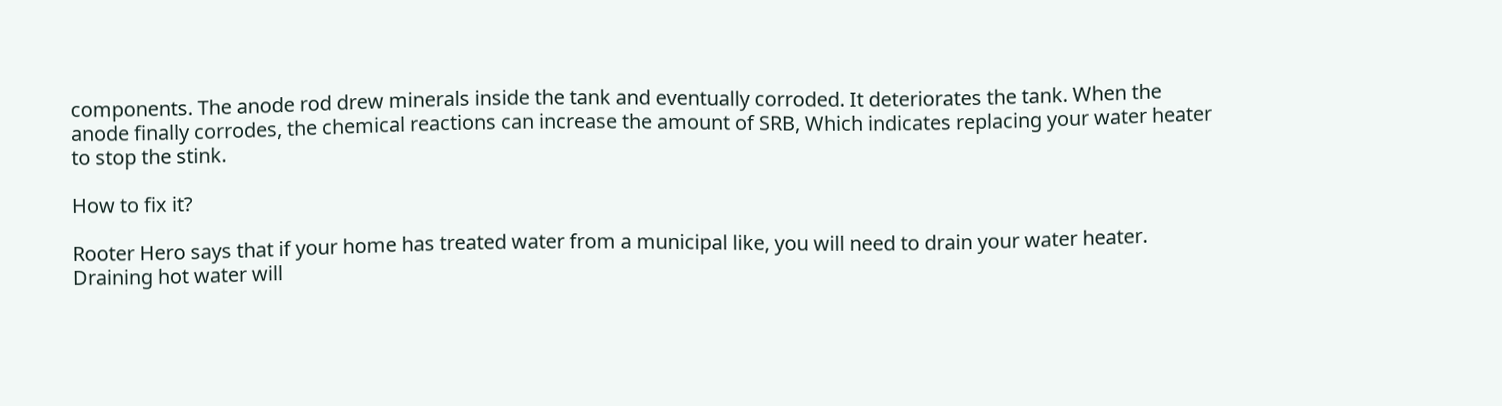components. The anode rod drew minerals inside the tank and eventually corroded. It deteriorates the tank. When the anode finally corrodes, the chemical reactions can increase the amount of SRB, Which indicates replacing your water heater to stop the stink.

How to fix it?

Rooter Hero says that if your home has treated water from a municipal like, you will need to drain your water heater. Draining hot water will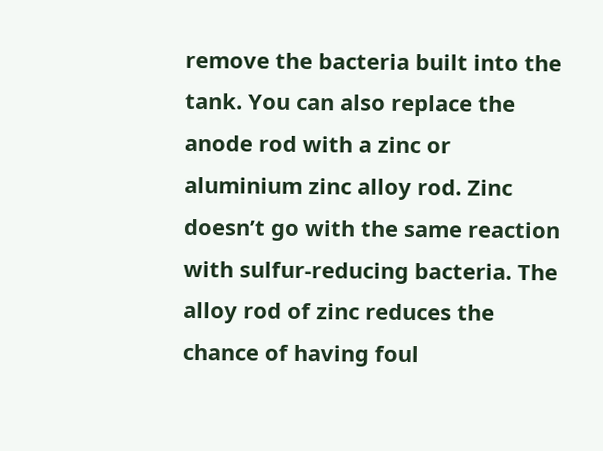remove the bacteria built into the tank. You can also replace the anode rod with a zinc or aluminium zinc alloy rod. Zinc doesn’t go with the same reaction with sulfur-reducing bacteria. The alloy rod of zinc reduces the chance of having foul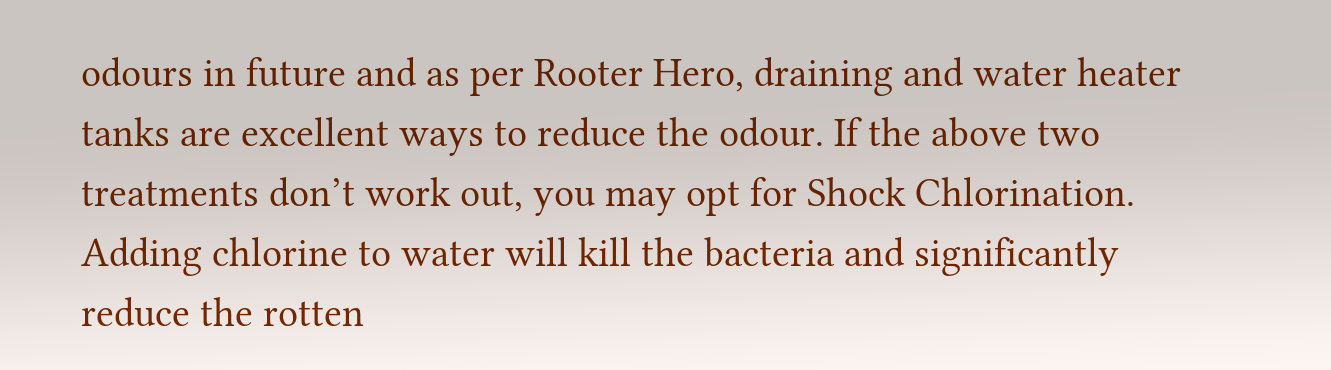odours in future and as per Rooter Hero, draining and water heater tanks are excellent ways to reduce the odour. If the above two treatments don’t work out, you may opt for Shock Chlorination. Adding chlorine to water will kill the bacteria and significantly reduce the rotten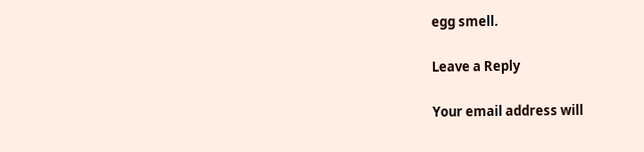egg smell.

Leave a Reply

Your email address will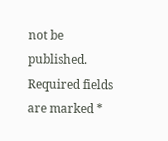not be published. Required fields are marked *